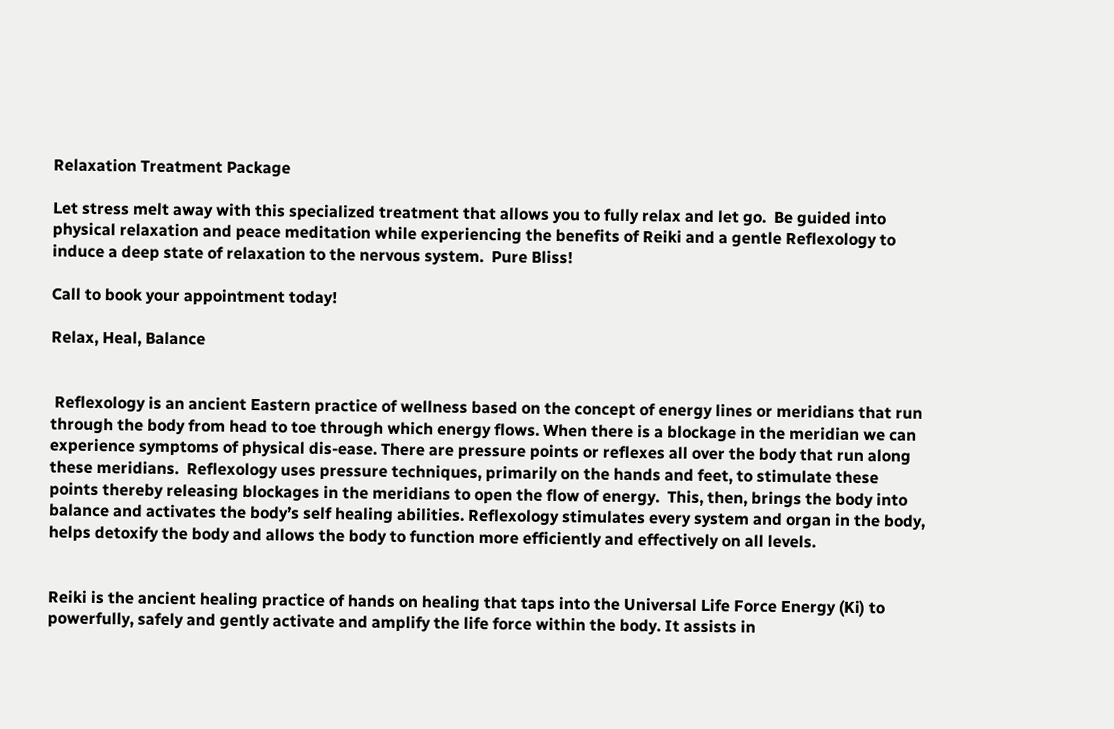Relaxation Treatment Package

Let stress melt away with this specialized treatment that allows you to fully relax and let go.  Be guided into physical relaxation and peace meditation while experiencing the benefits of Reiki and a gentle Reflexology to induce a deep state of relaxation to the nervous system.  Pure Bliss!

Call to book your appointment today!

Relax, Heal, Balance


 Reflexology is an ancient Eastern practice of wellness based on the concept of energy lines or meridians that run through the body from head to toe through which energy flows. When there is a blockage in the meridian we can experience symptoms of physical dis-ease. There are pressure points or reflexes all over the body that run along these meridians.  Reflexology uses pressure techniques, primarily on the hands and feet, to stimulate these points thereby releasing blockages in the meridians to open the flow of energy.  This, then, brings the body into balance and activates the body’s self healing abilities. Reflexology stimulates every system and organ in the body, helps detoxify the body and allows the body to function more efficiently and effectively on all levels.


Reiki is the ancient healing practice of hands on healing that taps into the Universal Life Force Energy (Ki) to powerfully, safely and gently activate and amplify the life force within the body. It assists in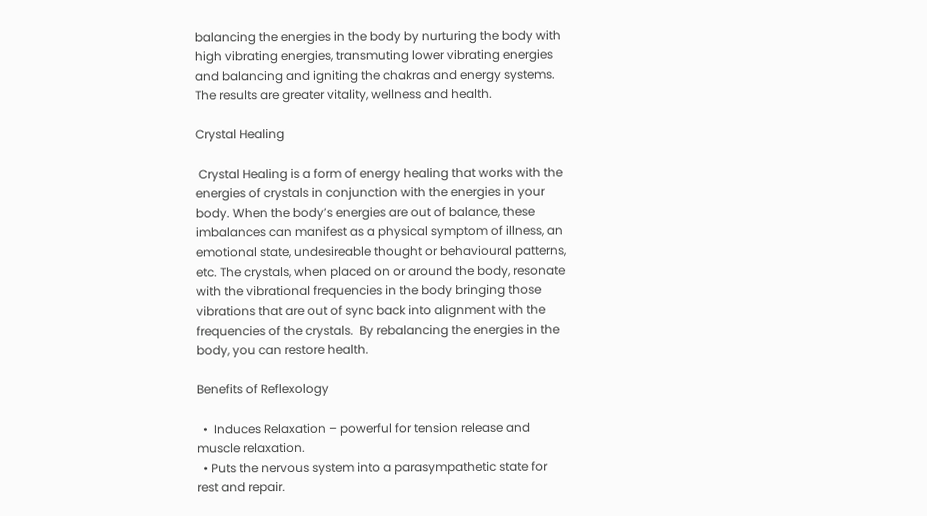balancing the energies in the body by nurturing the body with high vibrating energies, transmuting lower vibrating energies and balancing and igniting the chakras and energy systems. The results are greater vitality, wellness and health.

Crystal Healing

 Crystal Healing is a form of energy healing that works with the energies of crystals in conjunction with the energies in your body. When the body’s energies are out of balance, these imbalances can manifest as a physical symptom of illness, an emotional state, undesireable thought or behavioural patterns, etc. The crystals, when placed on or around the body, resonate with the vibrational frequencies in the body bringing those vibrations that are out of sync back into alignment with the frequencies of the crystals.  By rebalancing the energies in the body, you can restore health.

Benefits of Reflexology

  •  Induces Relaxation – powerful for tension release and muscle relaxation.
  • Puts the nervous system into a parasympathetic state for rest and repair.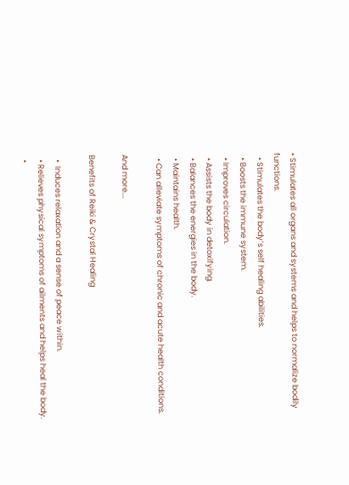• Stimulates all organs and systems and helps to normalize bodily functions.
  • Stimulates the body’s self healing abilities.
  • Boosts the immune system.
  • Improves circulation.
  • Assists the body in detoxifying.
  • Balances the energies in the body.
  • Maintains health.
  • Can alleviate symptoms of chronic and acute health conditions.

And more...

Benefits of Reiki & Crystal Healing

  •  Induces relaxation and a sense of peace within.
  • Relieves physical symptoms of ailments and helps heal the body.
  •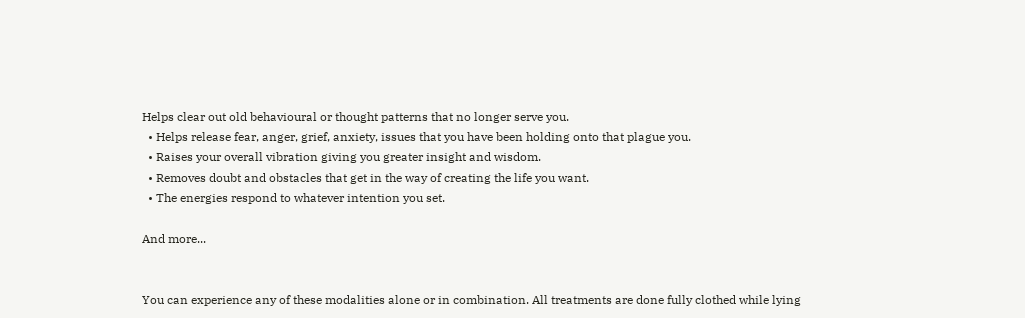Helps clear out old behavioural or thought patterns that no longer serve you.
  • Helps release fear, anger, grief, anxiety, issues that you have been holding onto that plague you.
  • Raises your overall vibration giving you greater insight and wisdom.
  • Removes doubt and obstacles that get in the way of creating the life you want.
  • The energies respond to whatever intention you set.

And more...


You can experience any of these modalities alone or in combination. All treatments are done fully clothed while lying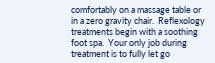comfortably on a massage table or in a zero gravity chair.  Reflexology treatments begin with a soothing foot spa.  Your only job during treatment is to fully let go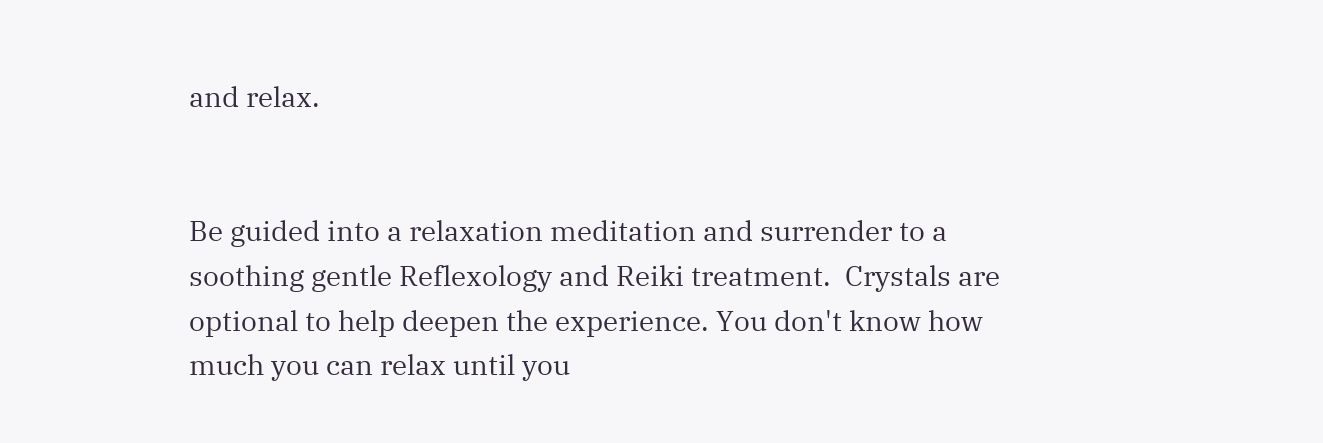and relax.


Be guided into a relaxation meditation and surrender to a soothing gentle Reflexology and Reiki treatment.  Crystals are optional to help deepen the experience. You don't know how much you can relax until you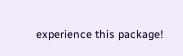experience this package!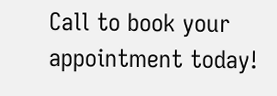Call to book your appointment today!